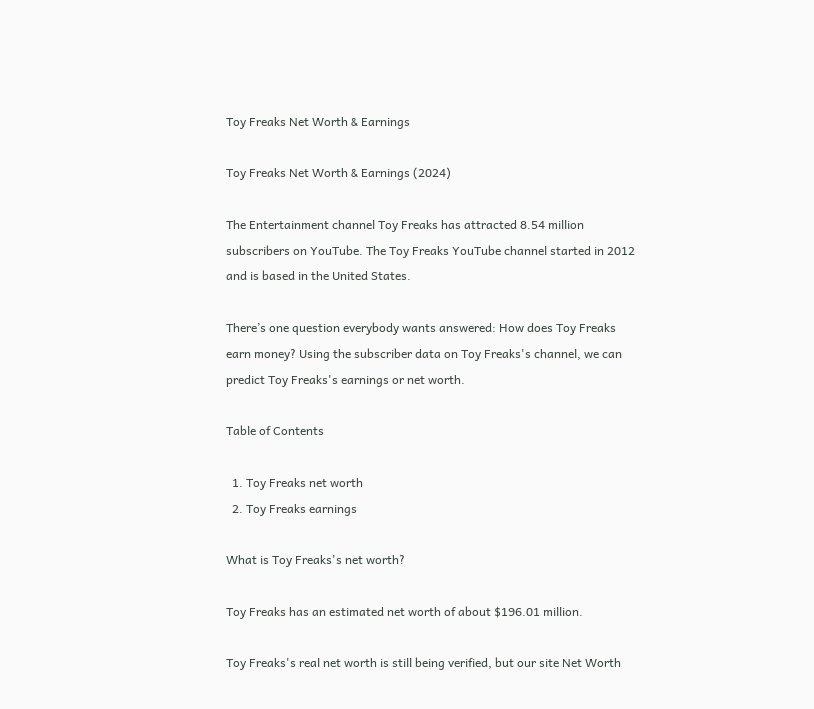Toy Freaks Net Worth & Earnings

Toy Freaks Net Worth & Earnings (2024)

The Entertainment channel Toy Freaks has attracted 8.54 million subscribers on YouTube. The Toy Freaks YouTube channel started in 2012 and is based in the United States.

There’s one question everybody wants answered: How does Toy Freaks earn money? Using the subscriber data on Toy Freaks's channel, we can predict Toy Freaks's earnings or net worth.

Table of Contents

  1. Toy Freaks net worth
  2. Toy Freaks earnings

What is Toy Freaks's net worth?

Toy Freaks has an estimated net worth of about $196.01 million.

Toy Freaks's real net worth is still being verified, but our site Net Worth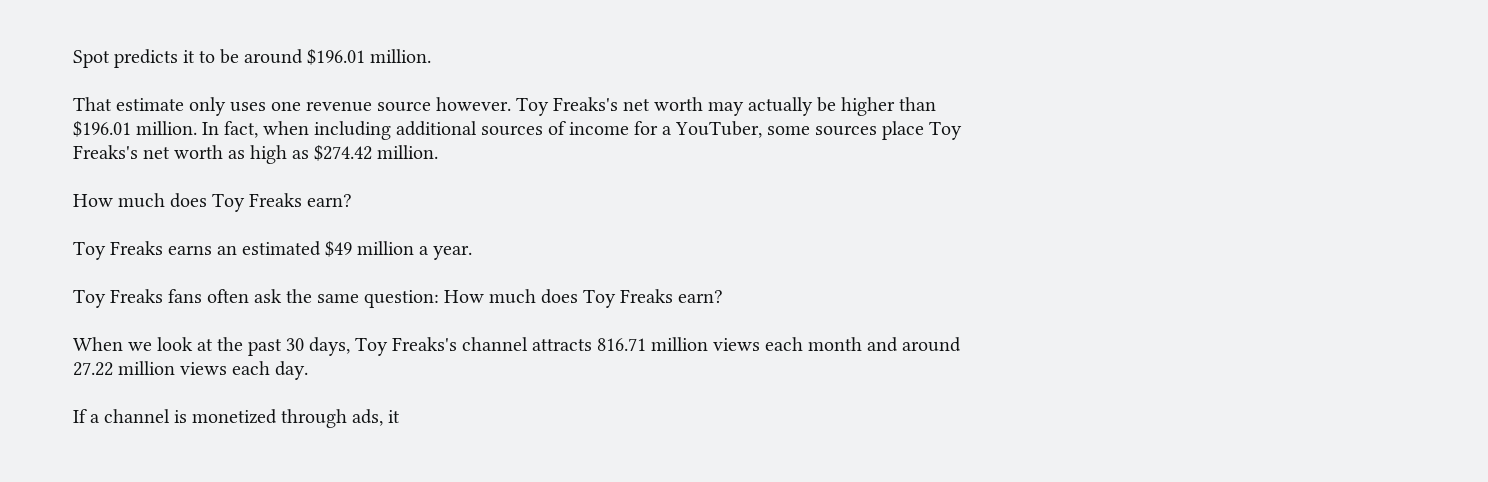Spot predicts it to be around $196.01 million.

That estimate only uses one revenue source however. Toy Freaks's net worth may actually be higher than $196.01 million. In fact, when including additional sources of income for a YouTuber, some sources place Toy Freaks's net worth as high as $274.42 million.

How much does Toy Freaks earn?

Toy Freaks earns an estimated $49 million a year.

Toy Freaks fans often ask the same question: How much does Toy Freaks earn?

When we look at the past 30 days, Toy Freaks's channel attracts 816.71 million views each month and around 27.22 million views each day.

If a channel is monetized through ads, it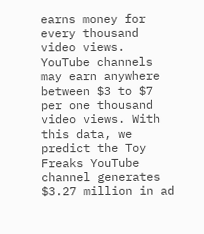earns money for every thousand video views. YouTube channels may earn anywhere between $3 to $7 per one thousand video views. With this data, we predict the Toy Freaks YouTube channel generates $3.27 million in ad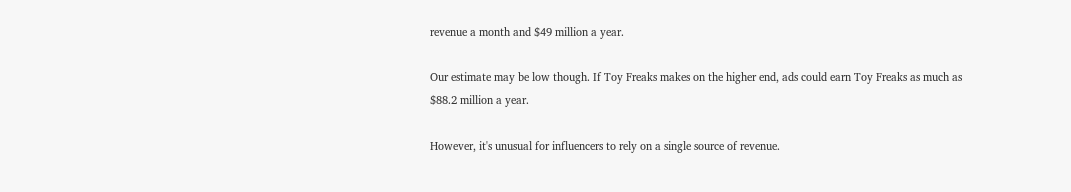revenue a month and $49 million a year.

Our estimate may be low though. If Toy Freaks makes on the higher end, ads could earn Toy Freaks as much as $88.2 million a year.

However, it's unusual for influencers to rely on a single source of revenue.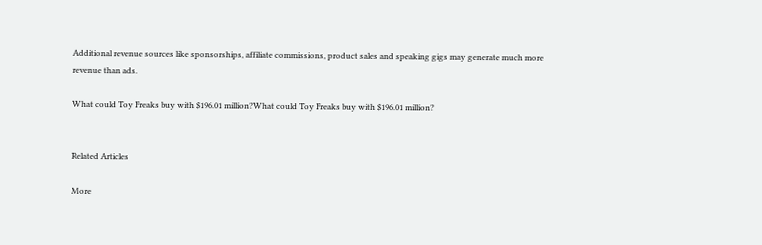Additional revenue sources like sponsorships, affiliate commissions, product sales and speaking gigs may generate much more revenue than ads.

What could Toy Freaks buy with $196.01 million?What could Toy Freaks buy with $196.01 million?


Related Articles

More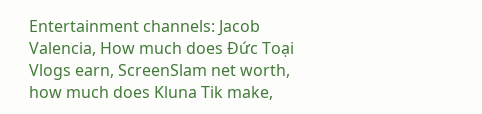Entertainment channels: Jacob Valencia, How much does Đức Toại Vlogs earn, ScreenSlam net worth, how much does Kluna Tik make,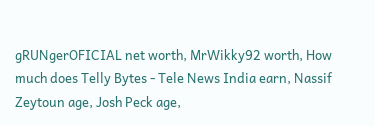gRUNgerOFICIAL net worth, MrWikky92 worth, How much does Telly Bytes - Tele News India earn, Nassif Zeytoun age, Josh Peck age,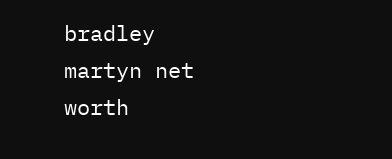bradley martyn net worth